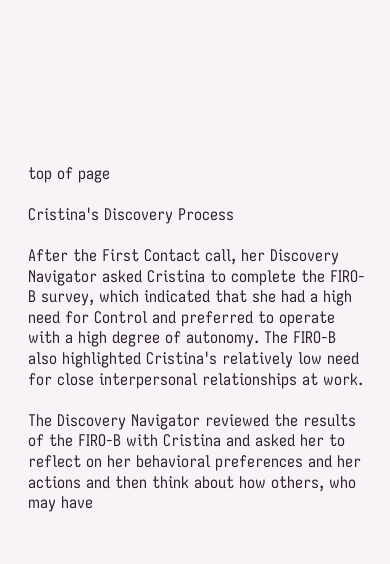top of page

Cristina's Discovery Process

After the First Contact call, her Discovery Navigator asked Cristina to complete the FIRO-B survey, which indicated that she had a high need for Control and preferred to operate with a high degree of autonomy. The FIRO-B also highlighted Cristina's relatively low need for close interpersonal relationships at work.

The Discovery Navigator reviewed the results of the FIRO-B with Cristina and asked her to reflect on her behavioral preferences and her actions and then think about how others, who may have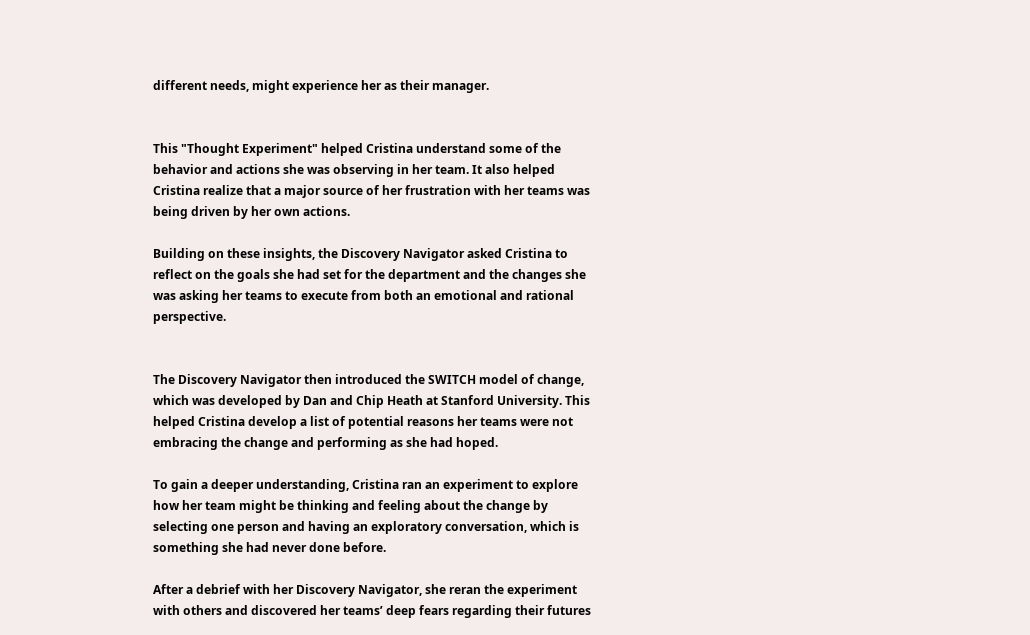different needs, might experience her as their manager.


This "Thought Experiment" helped Cristina understand some of the behavior and actions she was observing in her team. It also helped Cristina realize that a major source of her frustration with her teams was being driven by her own actions.

Building on these insights, the Discovery Navigator asked Cristina to reflect on the goals she had set for the department and the changes she was asking her teams to execute from both an emotional and rational perspective.


The Discovery Navigator then introduced the SWITCH model of change, which was developed by Dan and Chip Heath at Stanford University. This helped Cristina develop a list of potential reasons her teams were not embracing the change and performing as she had hoped.

To gain a deeper understanding, Cristina ran an experiment to explore how her team might be thinking and feeling about the change by selecting one person and having an exploratory conversation, which is something she had never done before.

After a debrief with her Discovery Navigator, she reran the experiment with others and discovered her teams’ deep fears regarding their futures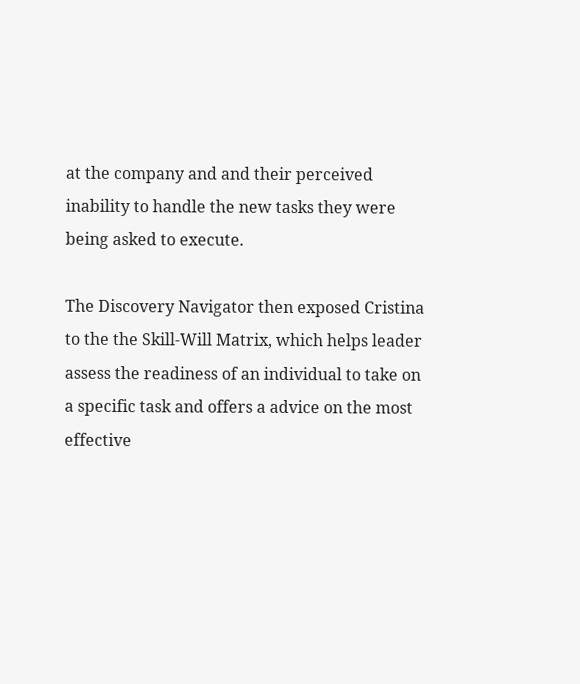at the company and and their perceived inability to handle the new tasks they were being asked to execute.

The Discovery Navigator then exposed Cristina to the the Skill-Will Matrix, which helps leader assess the readiness of an individual to take on a specific task and offers a advice on the most effective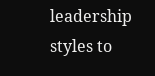leadership styles to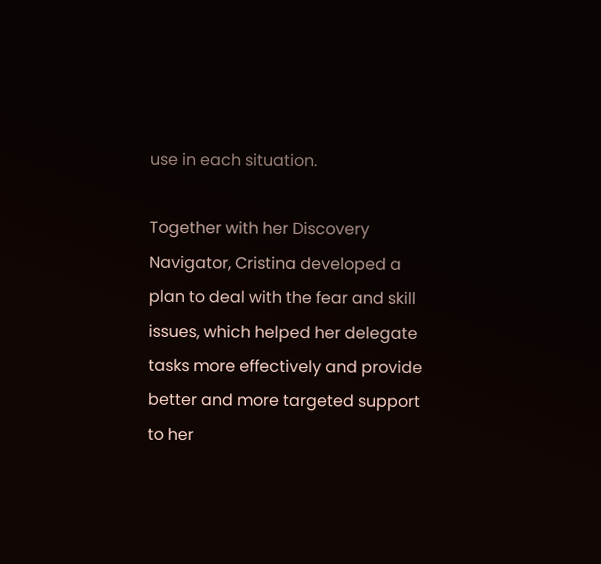use in each situation.

Together with her Discovery Navigator, Cristina developed a plan to deal with the fear and skill issues, which helped her delegate tasks more effectively and provide better and more targeted support to her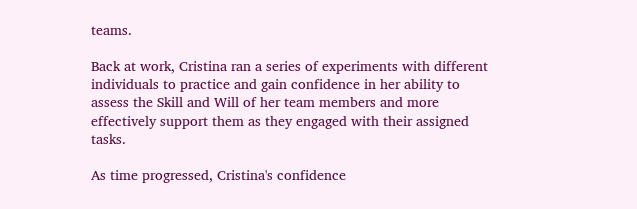teams.

Back at work, Cristina ran a series of experiments with different individuals to practice and gain confidence in her ability to assess the Skill and Will of her team members and more effectively support them as they engaged with their assigned tasks.

As time progressed, Cristina's confidence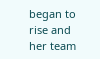began to rise and her team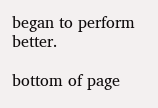began to perform better.

bottom of page